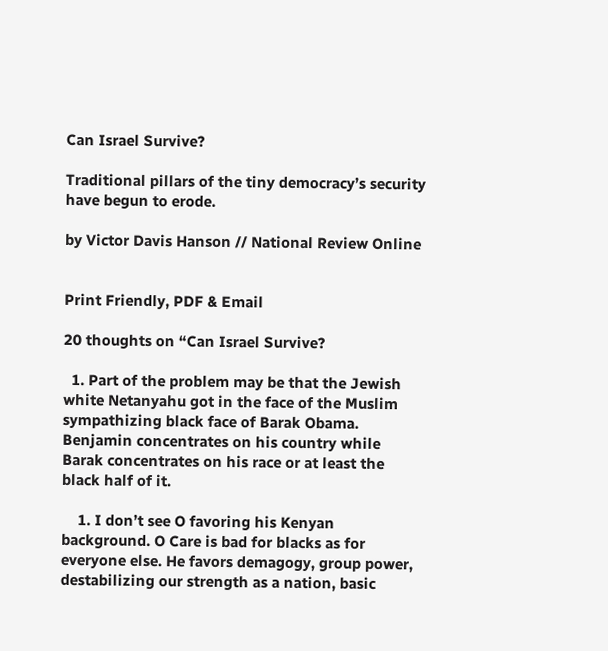Can Israel Survive?

Traditional pillars of the tiny democracy’s security have begun to erode.

by Victor Davis Hanson // National Review Online


Print Friendly, PDF & Email

20 thoughts on “Can Israel Survive?

  1. Part of the problem may be that the Jewish white Netanyahu got in the face of the Muslim sympathizing black face of Barak Obama. Benjamin concentrates on his country while Barak concentrates on his race or at least the black half of it.

    1. I don’t see O favoring his Kenyan background. O Care is bad for blacks as for everyone else. He favors demagogy, group power, destabilizing our strength as a nation, basic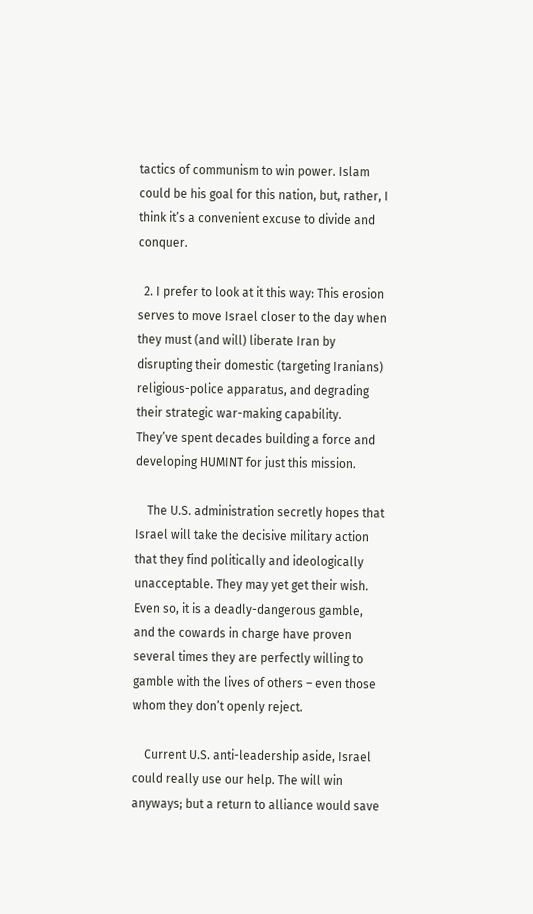tactics of communism to win power. Islam could be his goal for this nation, but, rather, I think it’s a convenient excuse to divide and conquer.

  2. I prefer to look at it this way: This erosion serves to move Israel closer to the day when they must (and will) liberate Iran by disrupting their domestic (targeting Iranians) religious-police apparatus, and degrading their strategic war-making capability. They’ve spent decades building a force and developing HUMINT for just this mission.

    The U.S. administration secretly hopes that Israel will take the decisive military action that they find politically and ideologically unacceptable. They may yet get their wish. Even so, it is a deadly-dangerous gamble, and the cowards in charge have proven several times they are perfectly willing to gamble with the lives of others – even those whom they don’t openly reject.

    Current U.S. anti-leadership aside, Israel could really use our help. The will win anyways; but a return to alliance would save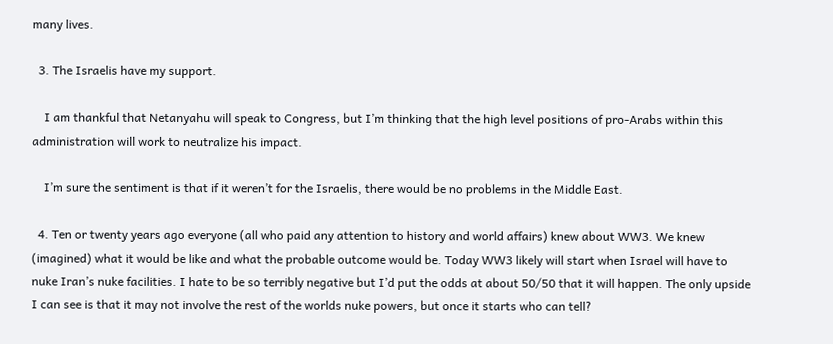many lives.

  3. The Israelis have my support.

    I am thankful that Netanyahu will speak to Congress, but I’m thinking that the high level positions of pro-Arabs within this administration will work to neutralize his impact.

    I’m sure the sentiment is that if it weren’t for the Israelis, there would be no problems in the Middle East.

  4. Ten or twenty years ago everyone (all who paid any attention to history and world affairs) knew about WW3. We knew (imagined) what it would be like and what the probable outcome would be. Today WW3 likely will start when Israel will have to nuke Iran’s nuke facilities. I hate to be so terribly negative but I’d put the odds at about 50/50 that it will happen. The only upside I can see is that it may not involve the rest of the worlds nuke powers, but once it starts who can tell?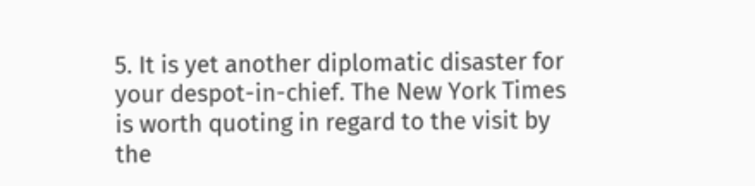5. It is yet another diplomatic disaster for your despot-in-chief. The New York Times is worth quoting in regard to the visit by the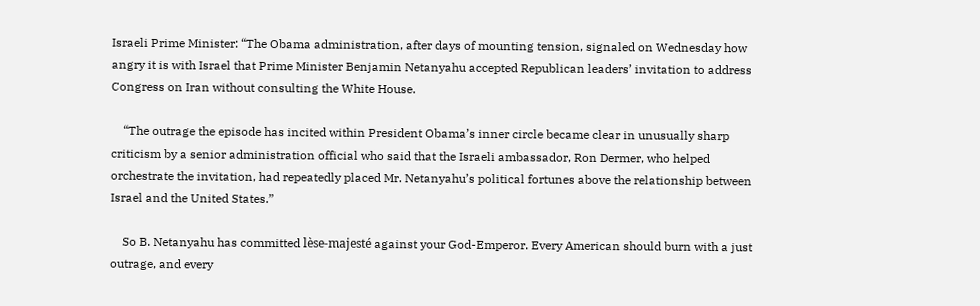Israeli Prime Minister: “The Obama administration, after days of mounting tension, signaled on Wednesday how angry it is with Israel that Prime Minister Benjamin Netanyahu accepted Republican leaders’ invitation to address Congress on Iran without consulting the White House.

    “The outrage the episode has incited within President Obama’s inner circle became clear in unusually sharp criticism by a senior administration official who said that the Israeli ambassador, Ron Dermer, who helped orchestrate the invitation, had repeatedly placed Mr. Netanyahu’s political fortunes above the relationship between Israel and the United States.”

    So B. Netanyahu has committed lèse-majesté against your God-Emperor. Every American should burn with a just outrage, and every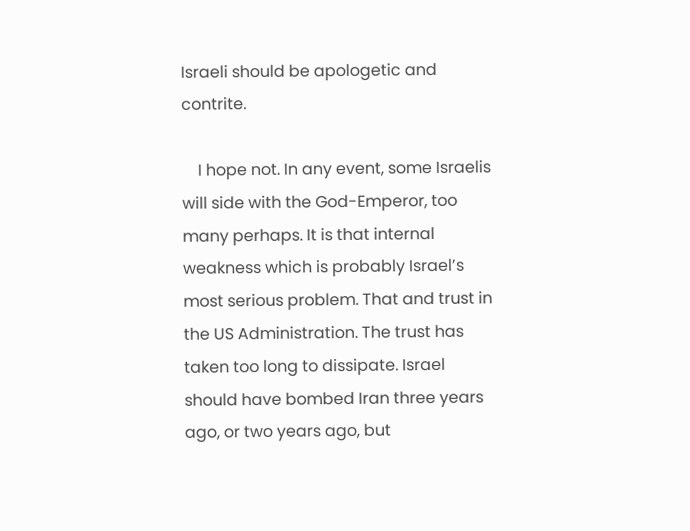Israeli should be apologetic and contrite.

    I hope not. In any event, some Israelis will side with the God-Emperor, too many perhaps. It is that internal weakness which is probably Israel’s most serious problem. That and trust in the US Administration. The trust has taken too long to dissipate. Israel should have bombed Iran three years ago, or two years ago, but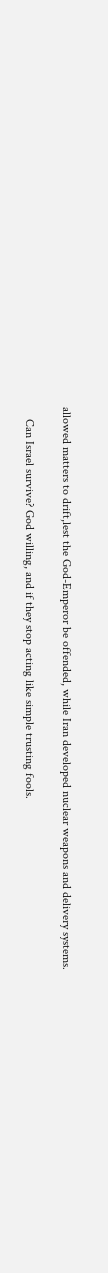allowed matters to drift,lest the God-Emperor be offended, while Iran developed nuclear weapons and delivery systems.

    Can Israel survive? God willing, and if they stop acting like simple trusting fools.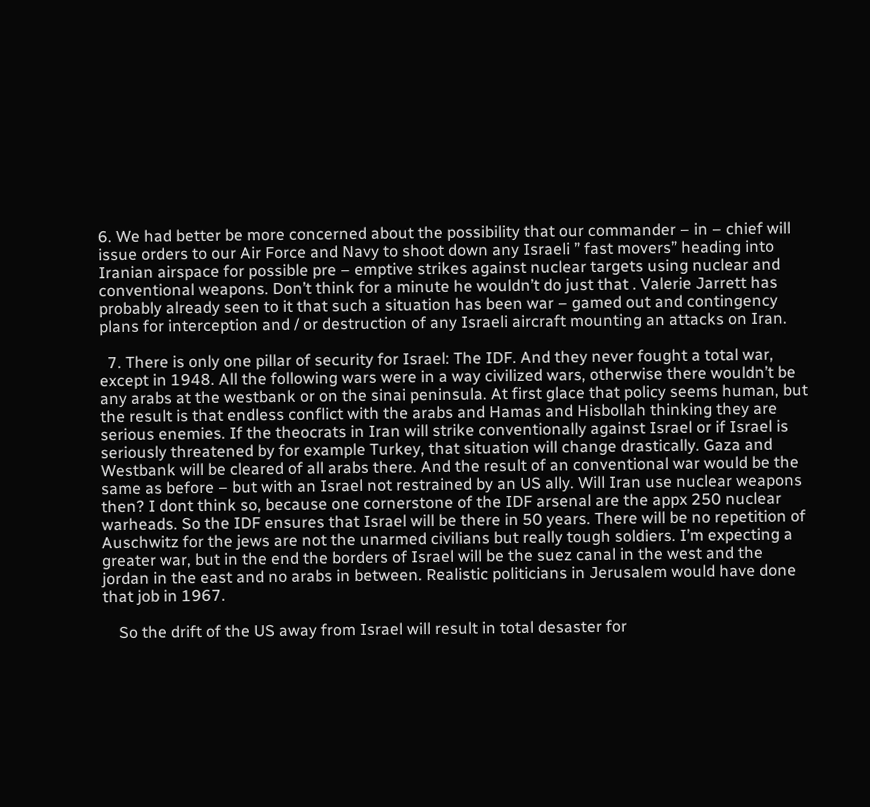6. We had better be more concerned about the possibility that our commander – in – chief will issue orders to our Air Force and Navy to shoot down any Israeli ” fast movers” heading into Iranian airspace for possible pre – emptive strikes against nuclear targets using nuclear and conventional weapons. Don’t think for a minute he wouldn’t do just that . Valerie Jarrett has probably already seen to it that such a situation has been war – gamed out and contingency plans for interception and / or destruction of any Israeli aircraft mounting an attacks on Iran.

  7. There is only one pillar of security for Israel: The IDF. And they never fought a total war, except in 1948. All the following wars were in a way civilized wars, otherwise there wouldn’t be any arabs at the westbank or on the sinai peninsula. At first glace that policy seems human, but the result is that endless conflict with the arabs and Hamas and Hisbollah thinking they are serious enemies. If the theocrats in Iran will strike conventionally against Israel or if Israel is seriously threatened by for example Turkey, that situation will change drastically. Gaza and Westbank will be cleared of all arabs there. And the result of an conventional war would be the same as before – but with an Israel not restrained by an US ally. Will Iran use nuclear weapons then? I dont think so, because one cornerstone of the IDF arsenal are the appx 250 nuclear warheads. So the IDF ensures that Israel will be there in 50 years. There will be no repetition of Auschwitz for the jews are not the unarmed civilians but really tough soldiers. I’m expecting a greater war, but in the end the borders of Israel will be the suez canal in the west and the jordan in the east and no arabs in between. Realistic politicians in Jerusalem would have done that job in 1967.

    So the drift of the US away from Israel will result in total desaster for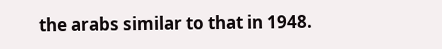the arabs similar to that in 1948.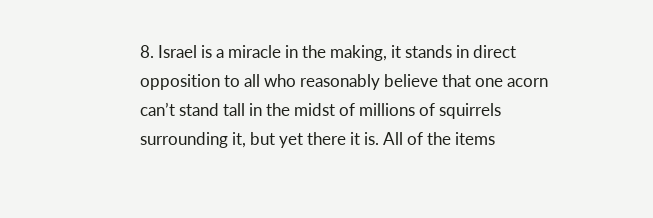8. Israel is a miracle in the making, it stands in direct opposition to all who reasonably believe that one acorn can’t stand tall in the midst of millions of squirrels surrounding it, but yet there it is. All of the items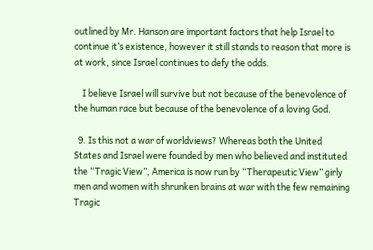outlined by Mr. Hanson are important factors that help Israel to continue it’s existence, however it still stands to reason that more is at work, since Israel continues to defy the odds.

    I believe Israel will survive but not because of the benevolence of the human race but because of the benevolence of a loving God.

  9. Is this not a war of worldviews? Whereas both the United States and Israel were founded by men who believed and instituted the “Tragic View”, America is now run by “Therapeutic View” girly men and women with shrunken brains at war with the few remaining Tragic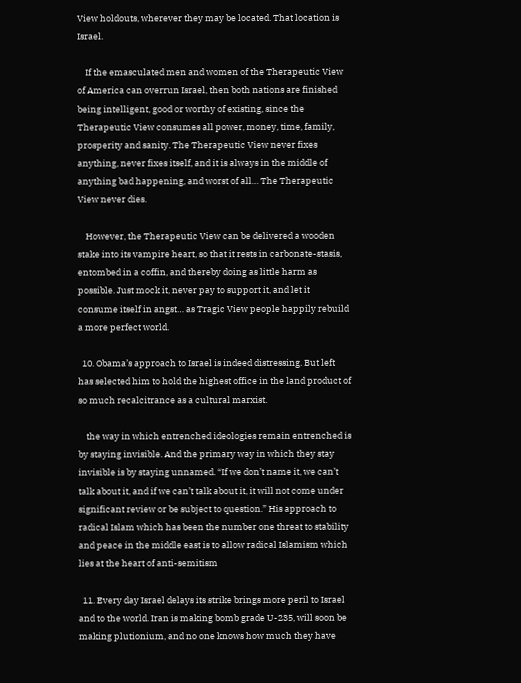View holdouts, wherever they may be located. That location is Israel.

    If the emasculated men and women of the Therapeutic View of America can overrun Israel, then both nations are finished being intelligent, good or worthy of existing, since the Therapeutic View consumes all power, money, time, family, prosperity and sanity. The Therapeutic View never fixes anything, never fixes itself, and it is always in the middle of anything bad happening, and worst of all… The Therapeutic View never dies.

    However, the Therapeutic View can be delivered a wooden stake into its vampire heart, so that it rests in carbonate-stasis, entombed in a coffin, and thereby doing as little harm as possible. Just mock it, never pay to support it, and let it consume itself in angst… as Tragic View people happily rebuild a more perfect world.

  10. Obama’s approach to Israel is indeed distressing. But left has selected him to hold the highest office in the land product of so much recalcitrance as a cultural marxist.

    the way in which entrenched ideologies remain entrenched is by staying invisible. And the primary way in which they stay invisible is by staying unnamed. “If we don’t name it, we can’t talk about it, and if we can’t talk about it, it will not come under significant review or be subject to question.” His approach to radical Islam which has been the number one threat to stability and peace in the middle east is to allow radical Islamism which lies at the heart of anti-semitism

  11. Every day Israel delays its strike brings more peril to Israel and to the world. Iran is making bomb grade U-235, will soon be making plutionium, and no one knows how much they have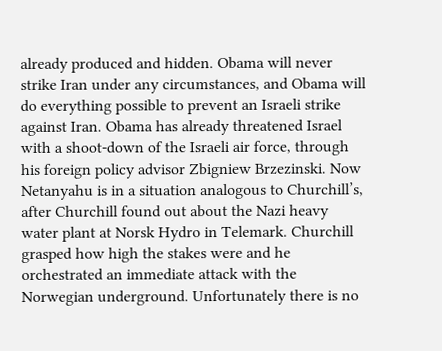already produced and hidden. Obama will never strike Iran under any circumstances, and Obama will do everything possible to prevent an Israeli strike against Iran. Obama has already threatened Israel with a shoot-down of the Israeli air force, through his foreign policy advisor Zbigniew Brzezinski. Now Netanyahu is in a situation analogous to Churchill’s, after Churchill found out about the Nazi heavy water plant at Norsk Hydro in Telemark. Churchill grasped how high the stakes were and he orchestrated an immediate attack with the Norwegian underground. Unfortunately there is no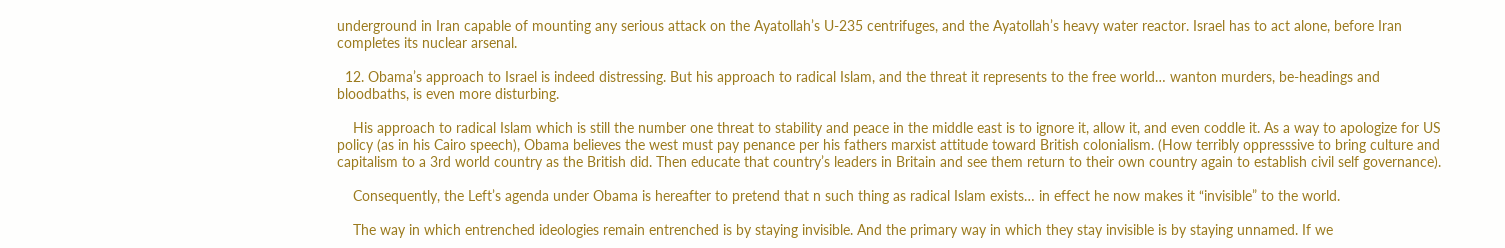underground in Iran capable of mounting any serious attack on the Ayatollah’s U-235 centrifuges, and the Ayatollah’s heavy water reactor. Israel has to act alone, before Iran completes its nuclear arsenal.

  12. Obama’s approach to Israel is indeed distressing. But his approach to radical Islam, and the threat it represents to the free world… wanton murders, be-headings and bloodbaths, is even more disturbing.

    His approach to radical Islam which is still the number one threat to stability and peace in the middle east is to ignore it, allow it, and even coddle it. As a way to apologize for US policy (as in his Cairo speech), Obama believes the west must pay penance per his fathers marxist attitude toward British colonialism. (How terribly oppresssive to bring culture and capitalism to a 3rd world country as the British did. Then educate that country’s leaders in Britain and see them return to their own country again to establish civil self governance).

    Consequently, the Left’s agenda under Obama is hereafter to pretend that n such thing as radical Islam exists… in effect he now makes it “invisible” to the world.

    The way in which entrenched ideologies remain entrenched is by staying invisible. And the primary way in which they stay invisible is by staying unnamed. If we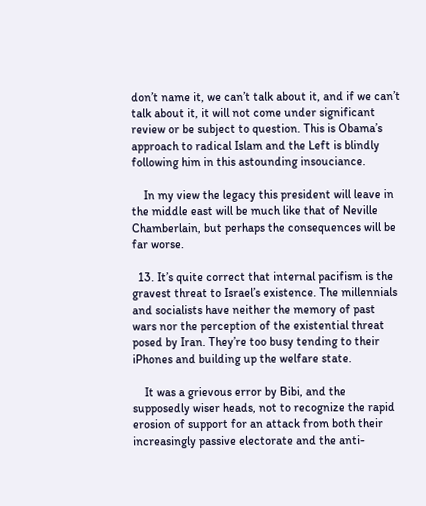don’t name it, we can’t talk about it, and if we can’t talk about it, it will not come under significant review or be subject to question. This is Obama’s approach to radical Islam and the Left is blindly following him in this astounding insouciance.

    In my view the legacy this president will leave in the middle east will be much like that of Neville Chamberlain, but perhaps the consequences will be far worse.

  13. It’s quite correct that internal pacifism is the gravest threat to Israel’s existence. The millennials and socialists have neither the memory of past wars nor the perception of the existential threat posed by Iran. They’re too busy tending to their iPhones and building up the welfare state.

    It was a grievous error by Bibi, and the supposedly wiser heads, not to recognize the rapid erosion of support for an attack from both their increasingly passive electorate and the anti-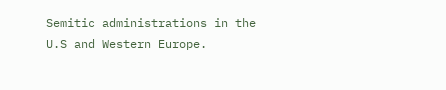Semitic administrations in the U.S and Western Europe.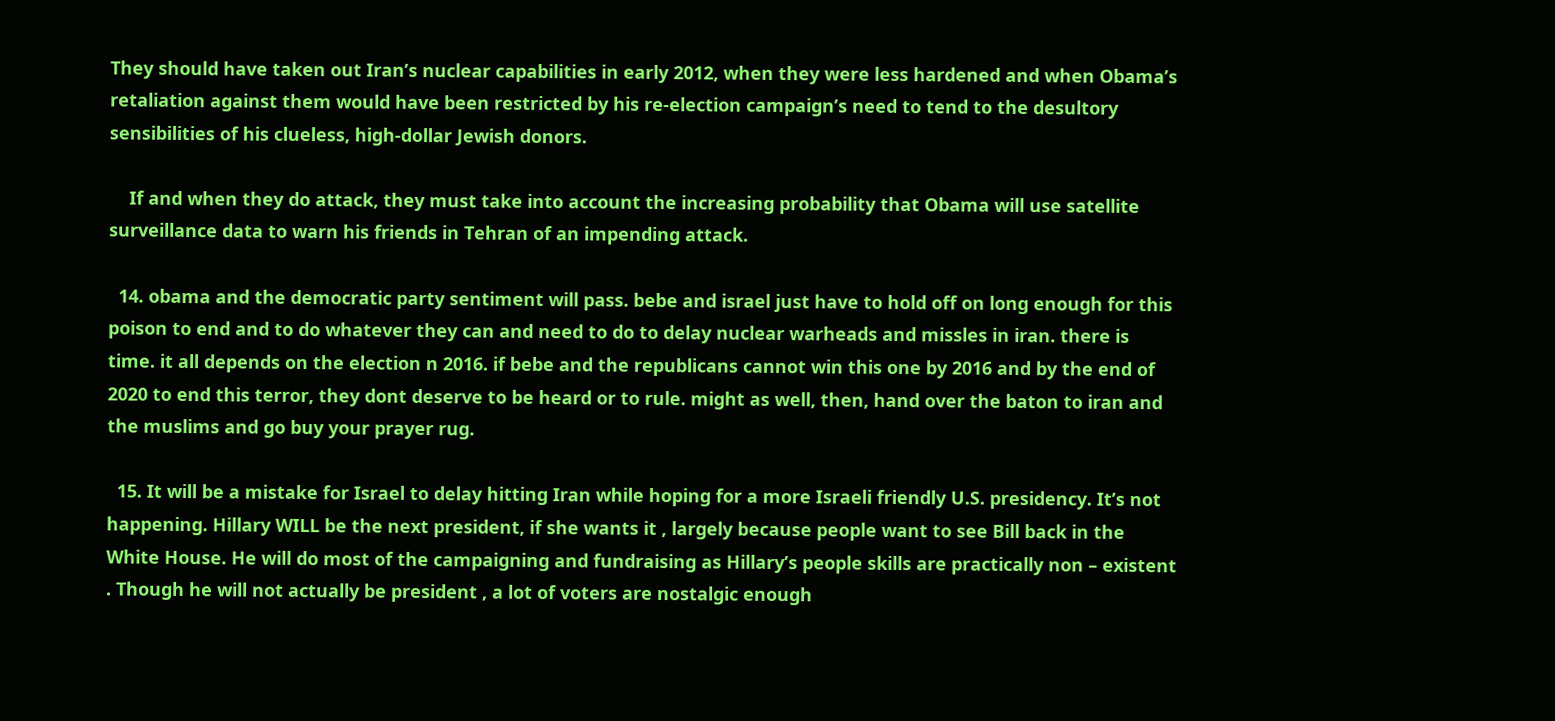They should have taken out Iran’s nuclear capabilities in early 2012, when they were less hardened and when Obama’s retaliation against them would have been restricted by his re-election campaign’s need to tend to the desultory sensibilities of his clueless, high-dollar Jewish donors.

    If and when they do attack, they must take into account the increasing probability that Obama will use satellite surveillance data to warn his friends in Tehran of an impending attack.

  14. obama and the democratic party sentiment will pass. bebe and israel just have to hold off on long enough for this poison to end and to do whatever they can and need to do to delay nuclear warheads and missles in iran. there is time. it all depends on the election n 2016. if bebe and the republicans cannot win this one by 2016 and by the end of 2020 to end this terror, they dont deserve to be heard or to rule. might as well, then, hand over the baton to iran and the muslims and go buy your prayer rug.

  15. It will be a mistake for Israel to delay hitting Iran while hoping for a more Israeli friendly U.S. presidency. It’s not happening. Hillary WILL be the next president, if she wants it , largely because people want to see Bill back in the White House. He will do most of the campaigning and fundraising as Hillary’s people skills are practically non – existent . Though he will not actually be president , a lot of voters are nostalgic enough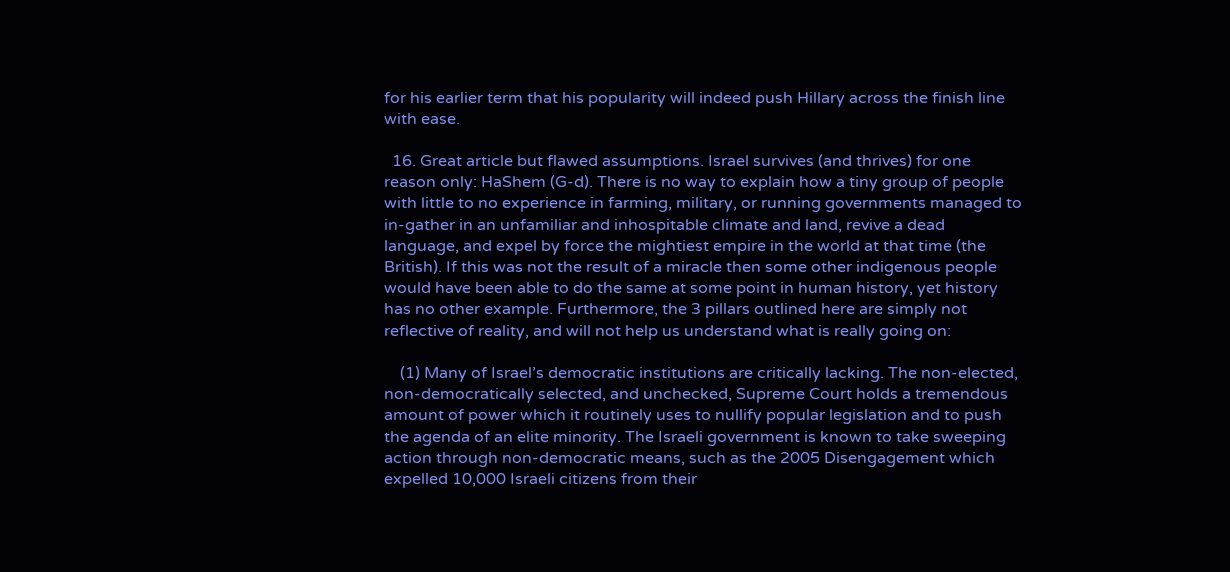for his earlier term that his popularity will indeed push Hillary across the finish line with ease.

  16. Great article but flawed assumptions. Israel survives (and thrives) for one reason only: HaShem (G-d). There is no way to explain how a tiny group of people with little to no experience in farming, military, or running governments managed to in-gather in an unfamiliar and inhospitable climate and land, revive a dead language, and expel by force the mightiest empire in the world at that time (the British). If this was not the result of a miracle then some other indigenous people would have been able to do the same at some point in human history, yet history has no other example. Furthermore, the 3 pillars outlined here are simply not reflective of reality, and will not help us understand what is really going on:

    (1) Many of Israel’s democratic institutions are critically lacking. The non-elected, non-democratically selected, and unchecked, Supreme Court holds a tremendous amount of power which it routinely uses to nullify popular legislation and to push the agenda of an elite minority. The Israeli government is known to take sweeping action through non-democratic means, such as the 2005 Disengagement which expelled 10,000 Israeli citizens from their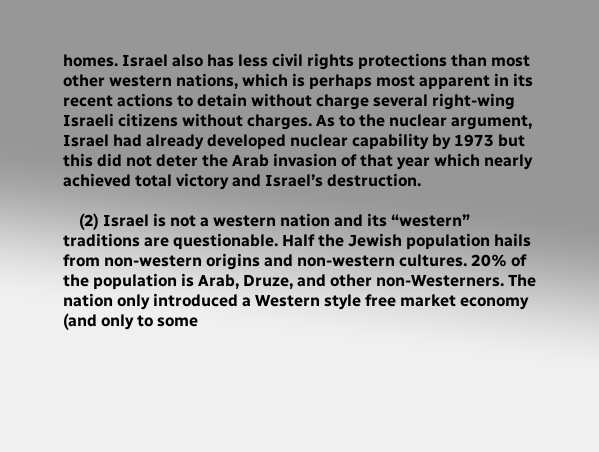homes. Israel also has less civil rights protections than most other western nations, which is perhaps most apparent in its recent actions to detain without charge several right-wing Israeli citizens without charges. As to the nuclear argument, Israel had already developed nuclear capability by 1973 but this did not deter the Arab invasion of that year which nearly achieved total victory and Israel’s destruction.

    (2) Israel is not a western nation and its “western” traditions are questionable. Half the Jewish population hails from non-western origins and non-western cultures. 20% of the population is Arab, Druze, and other non-Westerners. The nation only introduced a Western style free market economy (and only to some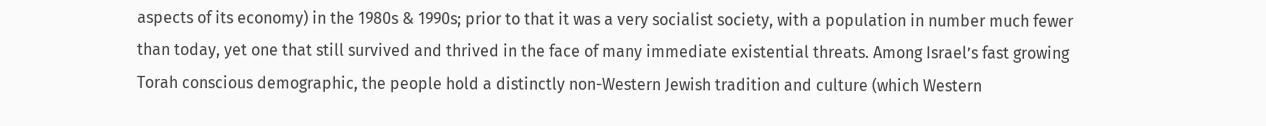aspects of its economy) in the 1980s & 1990s; prior to that it was a very socialist society, with a population in number much fewer than today, yet one that still survived and thrived in the face of many immediate existential threats. Among Israel’s fast growing Torah conscious demographic, the people hold a distinctly non-Western Jewish tradition and culture (which Western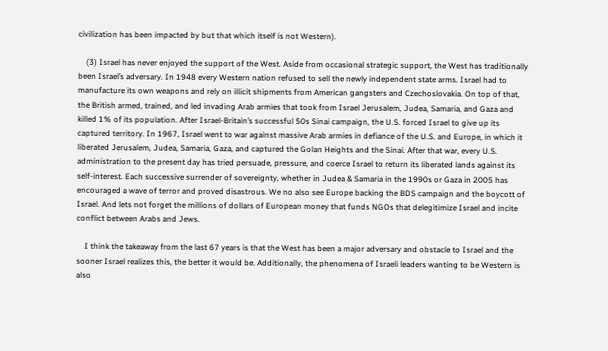civilization has been impacted by but that which itself is not Western).

    (3) Israel has never enjoyed the support of the West. Aside from occasional strategic support, the West has traditionally been Israel’s adversary. In 1948 every Western nation refused to sell the newly independent state arms. Israel had to manufacture its own weapons and rely on illicit shipments from American gangsters and Czechoslovakia. On top of that, the British armed, trained, and led invading Arab armies that took from Israel Jerusalem, Judea, Samaria, and Gaza and killed 1% of its population. After Israel-Britain’s successful 50s Sinai campaign, the U.S. forced Israel to give up its captured territory. In 1967, Israel went to war against massive Arab armies in defiance of the U.S. and Europe, in which it liberated Jerusalem, Judea, Samaria, Gaza, and captured the Golan Heights and the Sinai. After that war, every U.S. administration to the present day has tried persuade, pressure, and coerce Israel to return its liberated lands against its self-interest. Each successive surrender of sovereignty, whether in Judea & Samaria in the 1990s or Gaza in 2005 has encouraged a wave of terror and proved disastrous. We no also see Europe backing the BDS campaign and the boycott of Israel. And lets not forget the millions of dollars of European money that funds NGOs that delegitimize Israel and incite conflict between Arabs and Jews.

    I think the takeaway from the last 67 years is that the West has been a major adversary and obstacle to Israel and the sooner Israel realizes this, the better it would be. Additionally, the phenomena of Israeli leaders wanting to be Western is also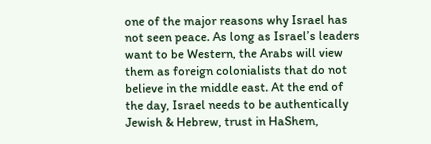one of the major reasons why Israel has not seen peace. As long as Israel’s leaders want to be Western, the Arabs will view them as foreign colonialists that do not believe in the middle east. At the end of the day, Israel needs to be authentically Jewish & Hebrew, trust in HaShem,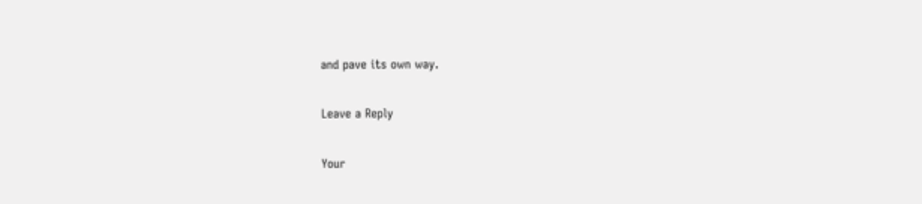and pave its own way.

Leave a Reply

Your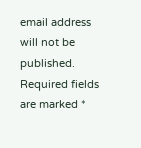email address will not be published. Required fields are marked *